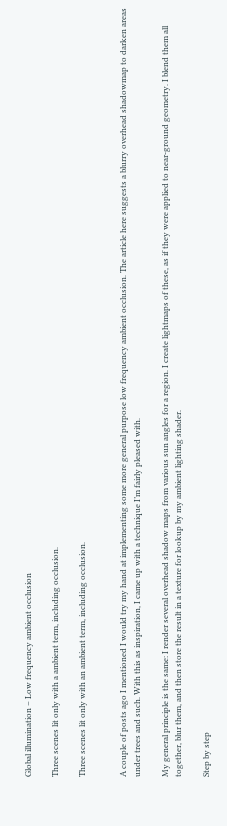Global illumination – Low frequency ambient occlusion

Three scenes lit only with a ambient term, including occlusion.

Three scenes lit only with an ambient term, including occlusion.


A couple of posts ago I mentioned I would try my hand at implementing some more general purpose low frequency ambient occlusion. The article here suggests a blurry overhead shadowmap to darken areas under trees and such. With this as inspiration, I came up with a technique I’m fairly pleased with.

My general principle is the same: I render several overhead shadow maps from various sun angles for a region. I create lightmaps of these, as if they were applied to near-ground geometry. I blend them all together, blur them, and then store the result in a texture for lookup by my ambient lighting shader.

Step by step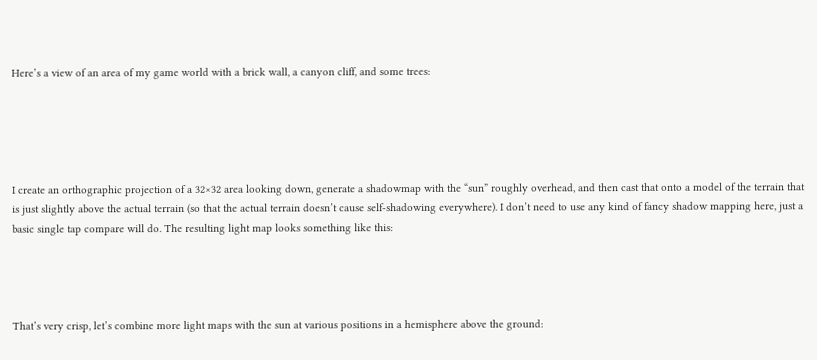Here’s a view of an area of my game world with a brick wall, a canyon cliff, and some trees:





I create an orthographic projection of a 32×32 area looking down, generate a shadowmap with the “sun” roughly overhead, and then cast that onto a model of the terrain that is just slightly above the actual terrain (so that the actual terrain doesn’t cause self-shadowing everywhere). I don’t need to use any kind of fancy shadow mapping here, just a basic single tap compare will do. The resulting light map looks something like this:




That’s very crisp, let’s combine more light maps with the sun at various positions in a hemisphere above the ground: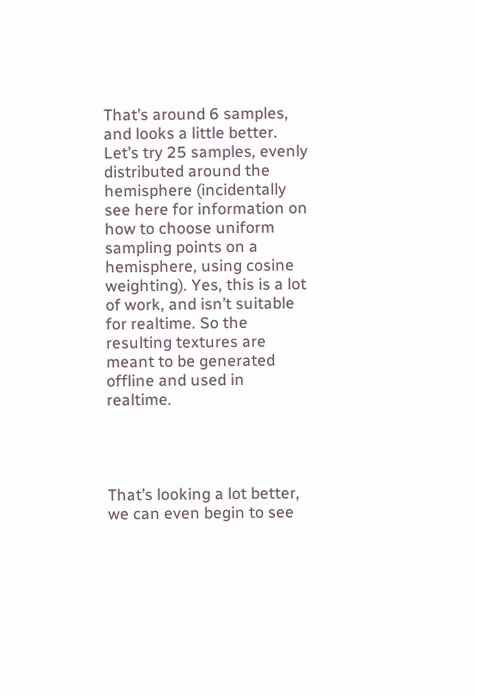That’s around 6 samples, and looks a little better. Let’s try 25 samples, evenly distributed around the hemisphere (incidentally see here for information on how to choose uniform sampling points on a hemisphere, using cosine weighting). Yes, this is a lot of work, and isn’t suitable for realtime. So the resulting textures are meant to be generated offline and used in realtime.




That’s looking a lot better, we can even begin to see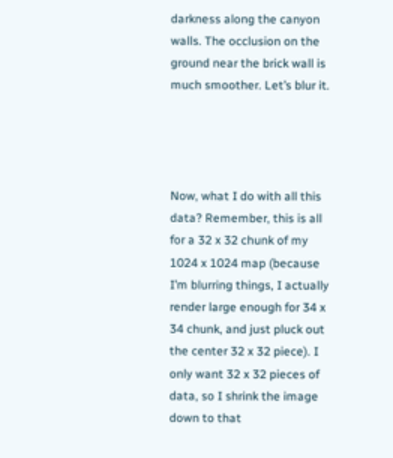darkness along the canyon walls. The occlusion on the ground near the brick wall is much smoother. Let’s blur it.




Now, what I do with all this data? Remember, this is all for a 32 x 32 chunk of my 1024 x 1024 map (because I’m blurring things, I actually render large enough for 34 x 34 chunk, and just pluck out the center 32 x 32 piece). I only want 32 x 32 pieces of data, so I shrink the image down to that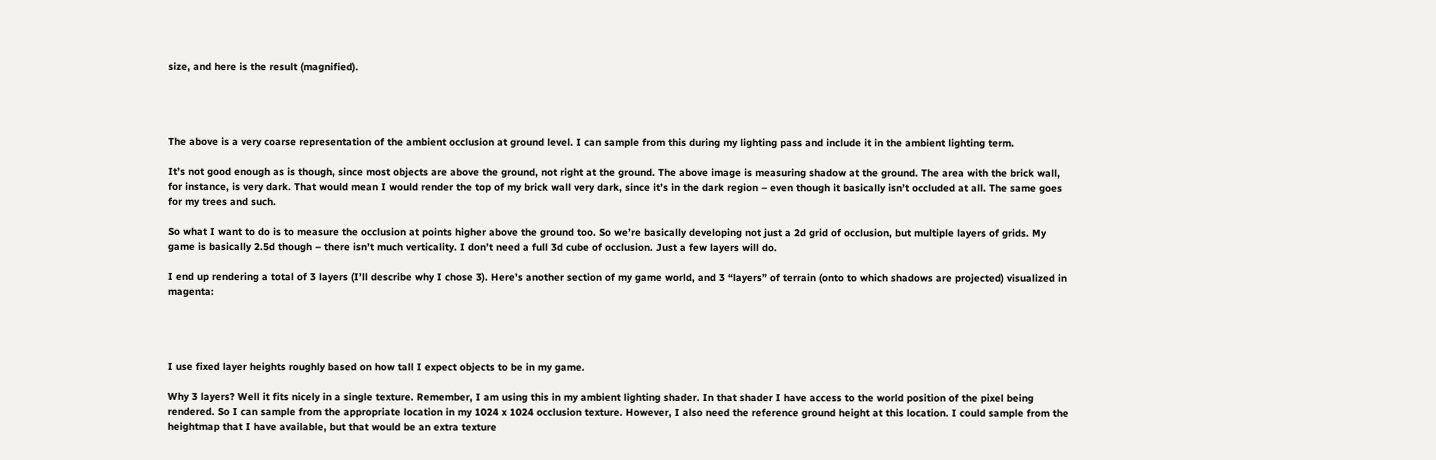size, and here is the result (magnified).




The above is a very coarse representation of the ambient occlusion at ground level. I can sample from this during my lighting pass and include it in the ambient lighting term.

It’s not good enough as is though, since most objects are above the ground, not right at the ground. The above image is measuring shadow at the ground. The area with the brick wall, for instance, is very dark. That would mean I would render the top of my brick wall very dark, since it’s in the dark region – even though it basically isn’t occluded at all. The same goes for my trees and such.

So what I want to do is to measure the occlusion at points higher above the ground too. So we’re basically developing not just a 2d grid of occlusion, but multiple layers of grids. My game is basically 2.5d though – there isn’t much verticality. I don’t need a full 3d cube of occlusion. Just a few layers will do.

I end up rendering a total of 3 layers (I’ll describe why I chose 3). Here’s another section of my game world, and 3 “layers” of terrain (onto to which shadows are projected) visualized in magenta:




I use fixed layer heights roughly based on how tall I expect objects to be in my game.

Why 3 layers? Well it fits nicely in a single texture. Remember, I am using this in my ambient lighting shader. In that shader I have access to the world position of the pixel being rendered. So I can sample from the appropriate location in my 1024 x 1024 occlusion texture. However, I also need the reference ground height at this location. I could sample from the heightmap that I have available, but that would be an extra texture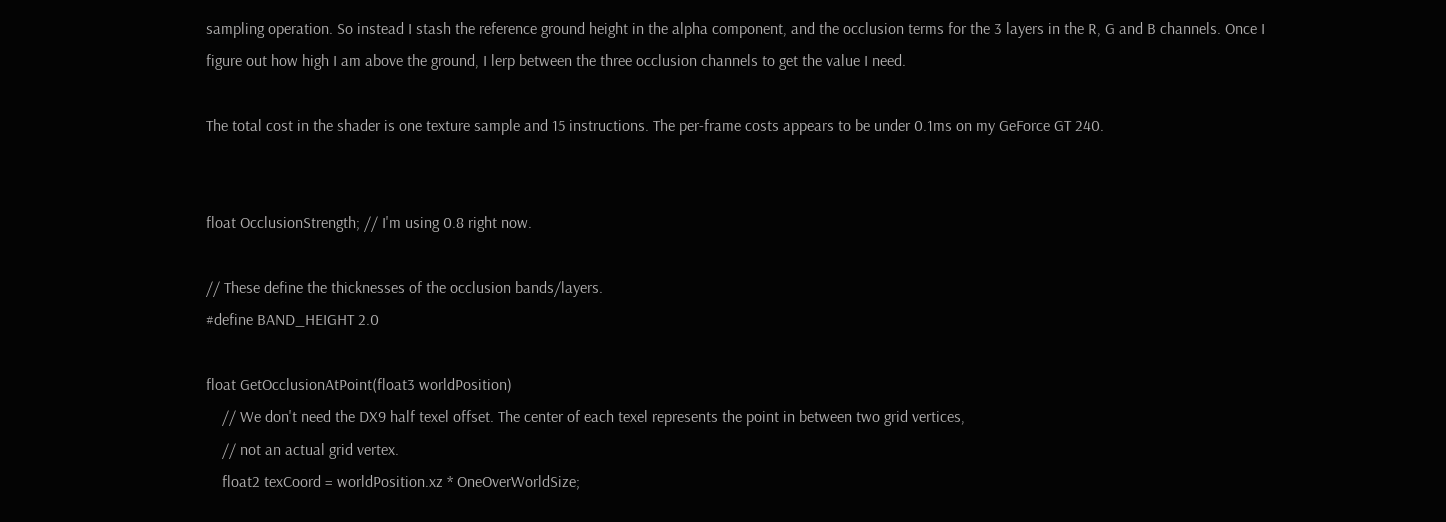sampling operation. So instead I stash the reference ground height in the alpha component, and the occlusion terms for the 3 layers in the R, G and B channels. Once I figure out how high I am above the ground, I lerp between the three occlusion channels to get the value I need.

The total cost in the shader is one texture sample and 15 instructions. The per-frame costs appears to be under 0.1ms on my GeForce GT 240.


float OcclusionStrength; // I'm using 0.8 right now.

// These define the thicknesses of the occlusion bands/layers.
#define BAND_HEIGHT 2.0

float GetOcclusionAtPoint(float3 worldPosition)
    // We don't need the DX9 half texel offset. The center of each texel represents the point in between two grid vertices,
    // not an actual grid vertex.
    float2 texCoord = worldPosition.xz * OneOverWorldSize;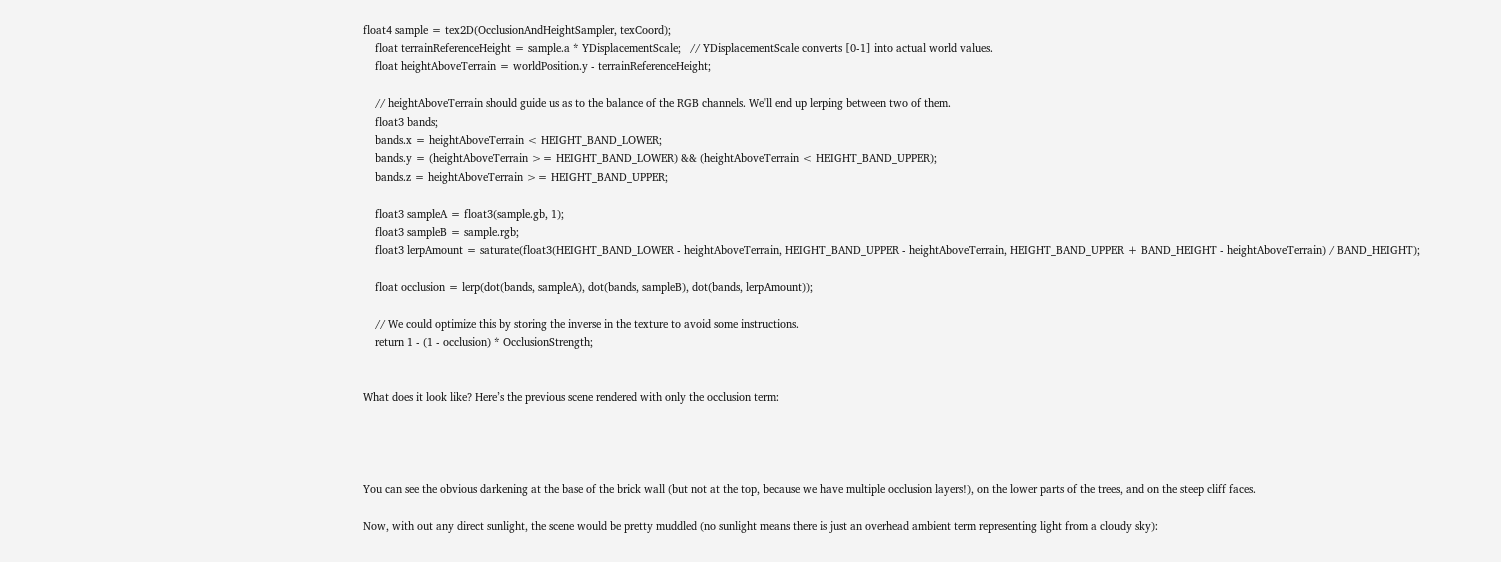float4 sample = tex2D(OcclusionAndHeightSampler, texCoord);
    float terrainReferenceHeight = sample.a * YDisplacementScale;   // YDisplacementScale converts [0-1] into actual world values.
    float heightAboveTerrain = worldPosition.y - terrainReferenceHeight;

    // heightAboveTerrain should guide us as to the balance of the RGB channels. We'll end up lerping between two of them.
    float3 bands;
    bands.x = heightAboveTerrain < HEIGHT_BAND_LOWER;
    bands.y = (heightAboveTerrain >= HEIGHT_BAND_LOWER) && (heightAboveTerrain < HEIGHT_BAND_UPPER);
    bands.z = heightAboveTerrain >= HEIGHT_BAND_UPPER;

    float3 sampleA = float3(sample.gb, 1);
    float3 sampleB = sample.rgb;
    float3 lerpAmount = saturate(float3(HEIGHT_BAND_LOWER - heightAboveTerrain, HEIGHT_BAND_UPPER - heightAboveTerrain, HEIGHT_BAND_UPPER + BAND_HEIGHT - heightAboveTerrain) / BAND_HEIGHT);

    float occlusion = lerp(dot(bands, sampleA), dot(bands, sampleB), dot(bands, lerpAmount));

    // We could optimize this by storing the inverse in the texture to avoid some instructions.
    return 1 - (1 - occlusion) * OcclusionStrength;


What does it look like? Here’s the previous scene rendered with only the occlusion term:




You can see the obvious darkening at the base of the brick wall (but not at the top, because we have multiple occlusion layers!), on the lower parts of the trees, and on the steep cliff faces.

Now, with out any direct sunlight, the scene would be pretty muddled (no sunlight means there is just an overhead ambient term representing light from a cloudy sky):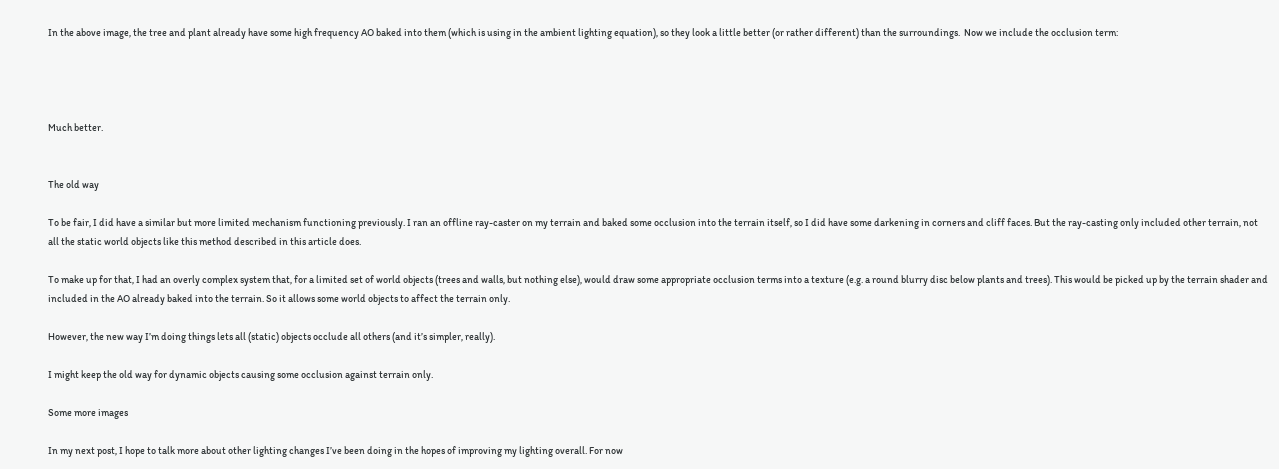In the above image, the tree and plant already have some high frequency AO baked into them (which is using in the ambient lighting equation), so they look a little better (or rather different) than the surroundings.  Now we include the occlusion term:




Much better.


The old way

To be fair, I did have a similar but more limited mechanism functioning previously. I ran an offline ray-caster on my terrain and baked some occlusion into the terrain itself, so I did have some darkening in corners and cliff faces. But the ray-casting only included other terrain, not all the static world objects like this method described in this article does.

To make up for that, I had an overly complex system that, for a limited set of world objects (trees and walls, but nothing else), would draw some appropriate occlusion terms into a texture (e.g. a round blurry disc below plants and trees). This would be picked up by the terrain shader and included in the AO already baked into the terrain. So it allows some world objects to affect the terrain only.

However, the new way I’m doing things lets all (static) objects occlude all others (and it’s simpler, really).

I might keep the old way for dynamic objects causing some occlusion against terrain only.

Some more images

In my next post, I hope to talk more about other lighting changes I’ve been doing in the hopes of improving my lighting overall. For now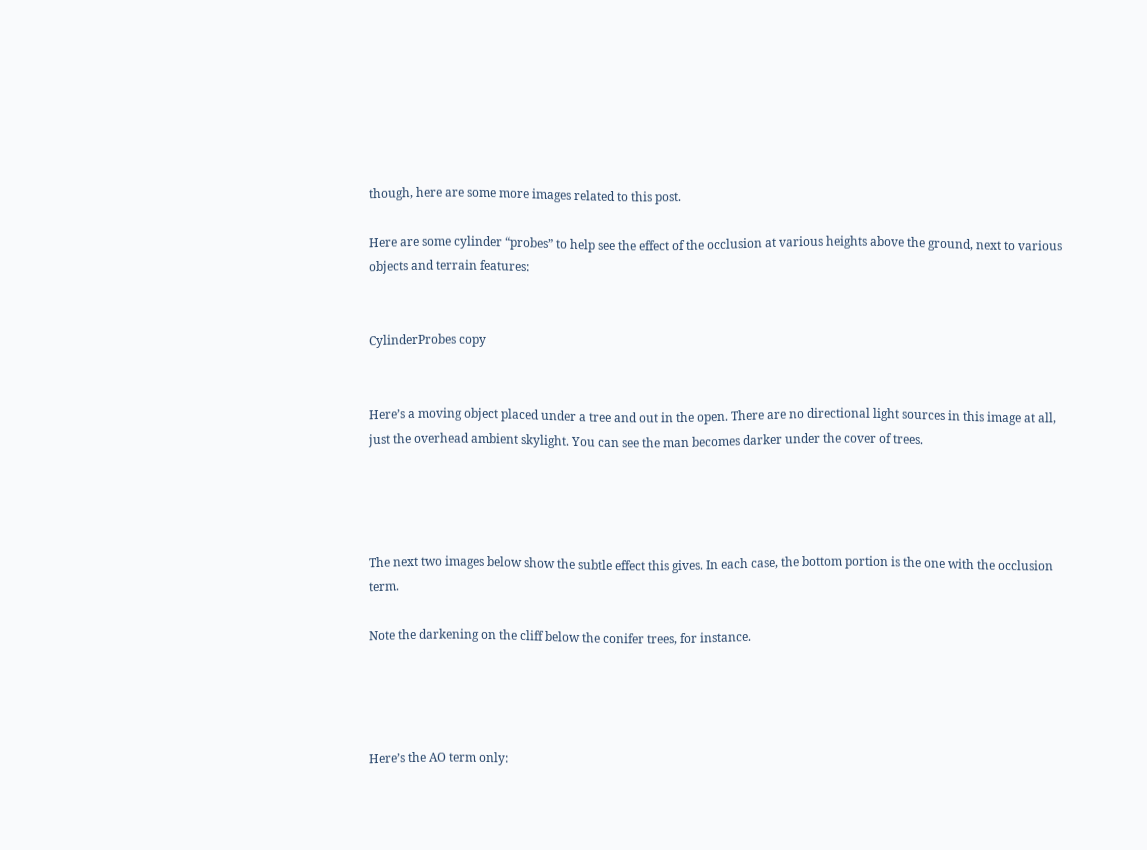though, here are some more images related to this post.

Here are some cylinder “probes” to help see the effect of the occlusion at various heights above the ground, next to various objects and terrain features:


CylinderProbes copy


Here’s a moving object placed under a tree and out in the open. There are no directional light sources in this image at all, just the overhead ambient skylight. You can see the man becomes darker under the cover of trees.




The next two images below show the subtle effect this gives. In each case, the bottom portion is the one with the occlusion term.

Note the darkening on the cliff below the conifer trees, for instance.




Here’s the AO term only: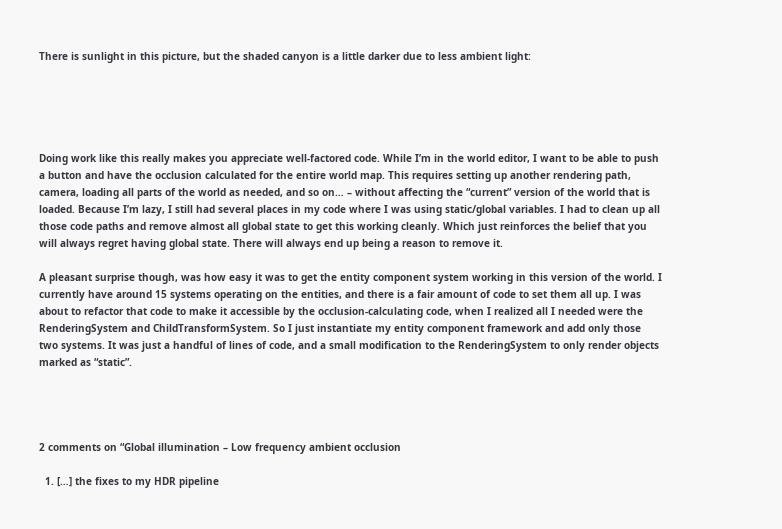There is sunlight in this picture, but the shaded canyon is a little darker due to less ambient light:





Doing work like this really makes you appreciate well-factored code. While I’m in the world editor, I want to be able to push a button and have the occlusion calculated for the entire world map. This requires setting up another rendering path, camera, loading all parts of the world as needed, and so on… – without affecting the “current” version of the world that is loaded. Because I’m lazy, I still had several places in my code where I was using static/global variables. I had to clean up all those code paths and remove almost all global state to get this working cleanly. Which just reinforces the belief that you will always regret having global state. There will always end up being a reason to remove it.

A pleasant surprise though, was how easy it was to get the entity component system working in this version of the world. I currently have around 15 systems operating on the entities, and there is a fair amount of code to set them all up. I was about to refactor that code to make it accessible by the occlusion-calculating code, when I realized all I needed were the RenderingSystem and ChildTransformSystem. So I just instantiate my entity component framework and add only those two systems. It was just a handful of lines of code, and a small modification to the RenderingSystem to only render objects marked as “static”.




2 comments on “Global illumination – Low frequency ambient occlusion

  1. […] the fixes to my HDR pipeline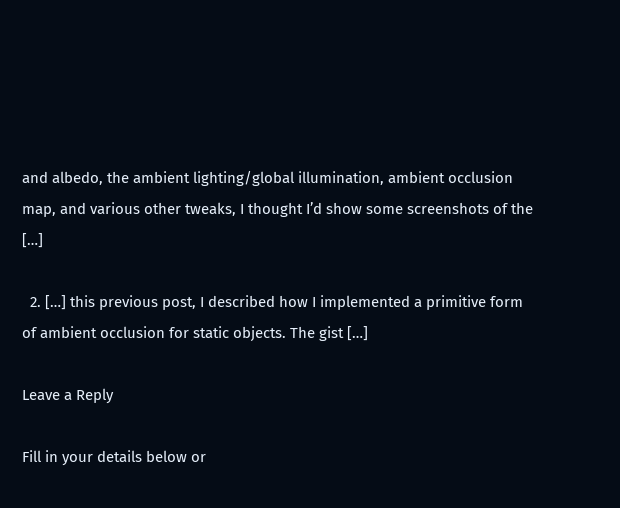and albedo, the ambient lighting/global illumination, ambient occlusion map, and various other tweaks, I thought I’d show some screenshots of the […]

  2. […] this previous post, I described how I implemented a primitive form of ambient occlusion for static objects. The gist […]

Leave a Reply

Fill in your details below or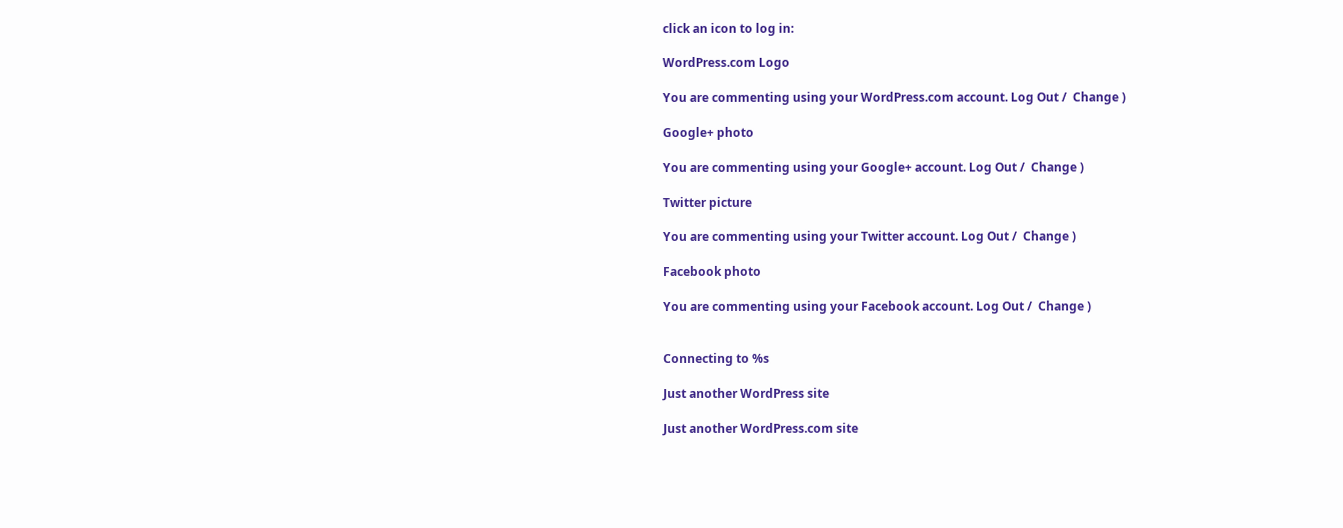click an icon to log in:

WordPress.com Logo

You are commenting using your WordPress.com account. Log Out /  Change )

Google+ photo

You are commenting using your Google+ account. Log Out /  Change )

Twitter picture

You are commenting using your Twitter account. Log Out /  Change )

Facebook photo

You are commenting using your Facebook account. Log Out /  Change )


Connecting to %s

Just another WordPress site

Just another WordPress.com site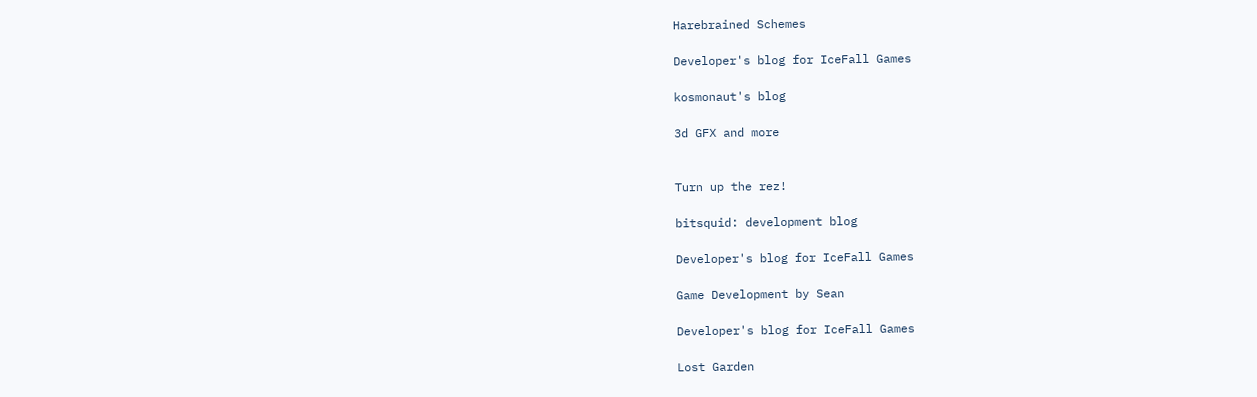Harebrained Schemes

Developer's blog for IceFall Games

kosmonaut's blog

3d GFX and more


Turn up the rez!

bitsquid: development blog

Developer's blog for IceFall Games

Game Development by Sean

Developer's blog for IceFall Games

Lost Garden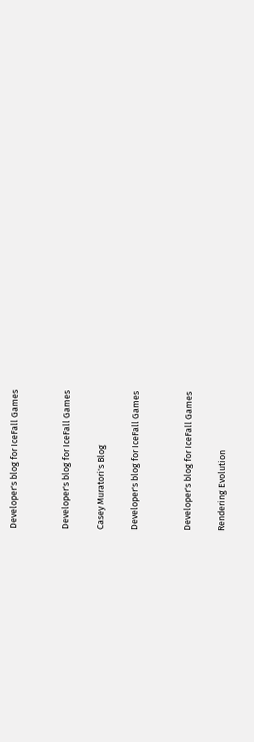Developer's blog for IceFall Games


Developer's blog for IceFall Games

Casey Muratori's Blog

Developer's blog for IceFall Games


Developer's blog for IceFall Games

Rendering Evolution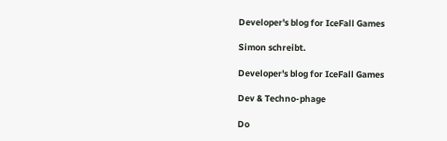Developer's blog for IceFall Games

Simon schreibt.

Developer's blog for IceFall Games

Dev & Techno-phage

Do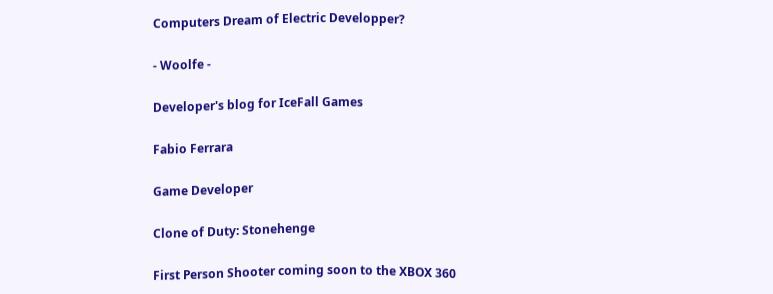Computers Dream of Electric Developper?

- Woolfe -

Developer's blog for IceFall Games

Fabio Ferrara

Game Developer

Clone of Duty: Stonehenge

First Person Shooter coming soon to the XBOX 360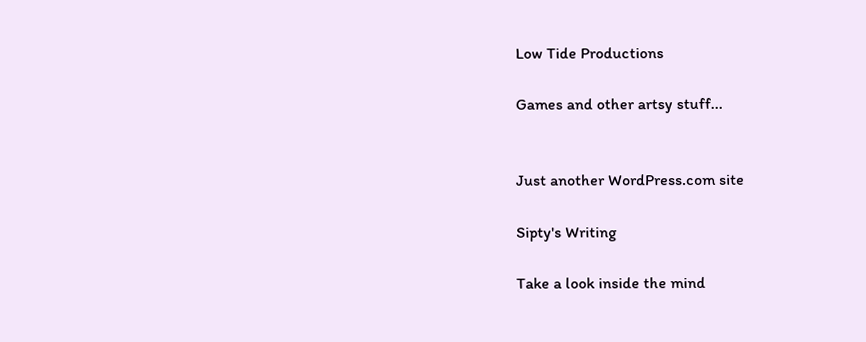Low Tide Productions

Games and other artsy stuff...


Just another WordPress.com site

Sipty's Writing

Take a look inside the mind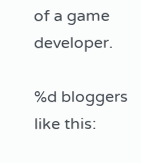of a game developer.

%d bloggers like this: